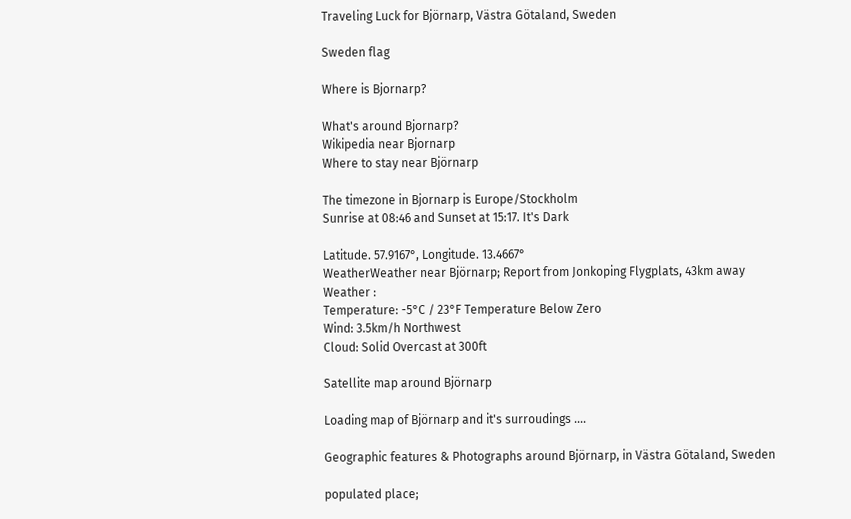Traveling Luck for Björnarp, Västra Götaland, Sweden

Sweden flag

Where is Bjornarp?

What's around Bjornarp?
Wikipedia near Bjornarp
Where to stay near Björnarp

The timezone in Bjornarp is Europe/Stockholm
Sunrise at 08:46 and Sunset at 15:17. It's Dark

Latitude. 57.9167°, Longitude. 13.4667°
WeatherWeather near Björnarp; Report from Jonkoping Flygplats, 43km away
Weather :
Temperature: -5°C / 23°F Temperature Below Zero
Wind: 3.5km/h Northwest
Cloud: Solid Overcast at 300ft

Satellite map around Björnarp

Loading map of Björnarp and it's surroudings ....

Geographic features & Photographs around Björnarp, in Västra Götaland, Sweden

populated place;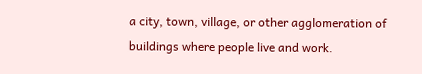a city, town, village, or other agglomeration of buildings where people live and work.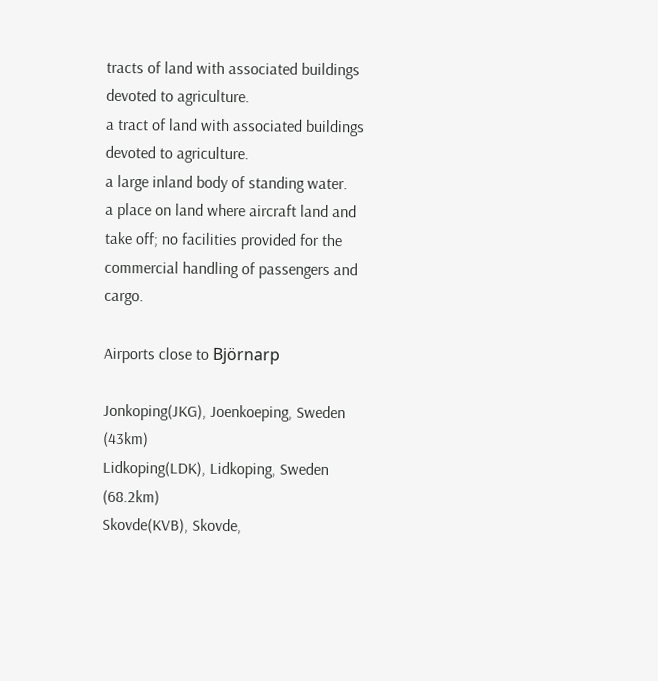tracts of land with associated buildings devoted to agriculture.
a tract of land with associated buildings devoted to agriculture.
a large inland body of standing water.
a place on land where aircraft land and take off; no facilities provided for the commercial handling of passengers and cargo.

Airports close to Björnarp

Jonkoping(JKG), Joenkoeping, Sweden (43km)
Lidkoping(LDK), Lidkoping, Sweden (68.2km)
Skovde(KVB), Skovde,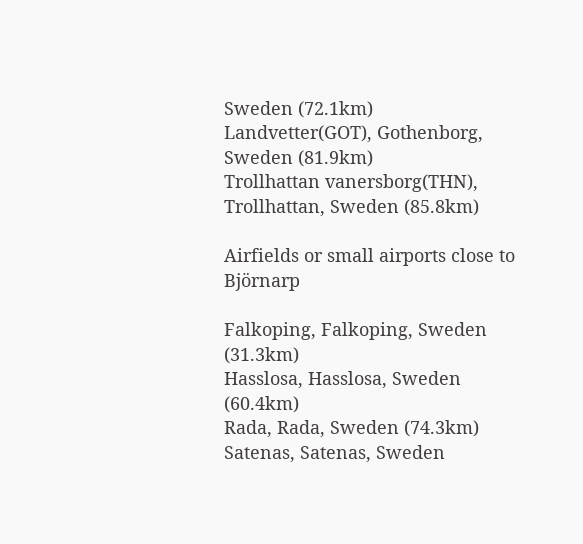Sweden (72.1km)
Landvetter(GOT), Gothenborg, Sweden (81.9km)
Trollhattan vanersborg(THN), Trollhattan, Sweden (85.8km)

Airfields or small airports close to Björnarp

Falkoping, Falkoping, Sweden (31.3km)
Hasslosa, Hasslosa, Sweden (60.4km)
Rada, Rada, Sweden (74.3km)
Satenas, Satenas, Sweden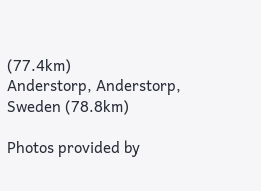(77.4km)
Anderstorp, Anderstorp, Sweden (78.8km)

Photos provided by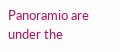Panoramio are under the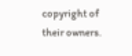copyright of their owners.